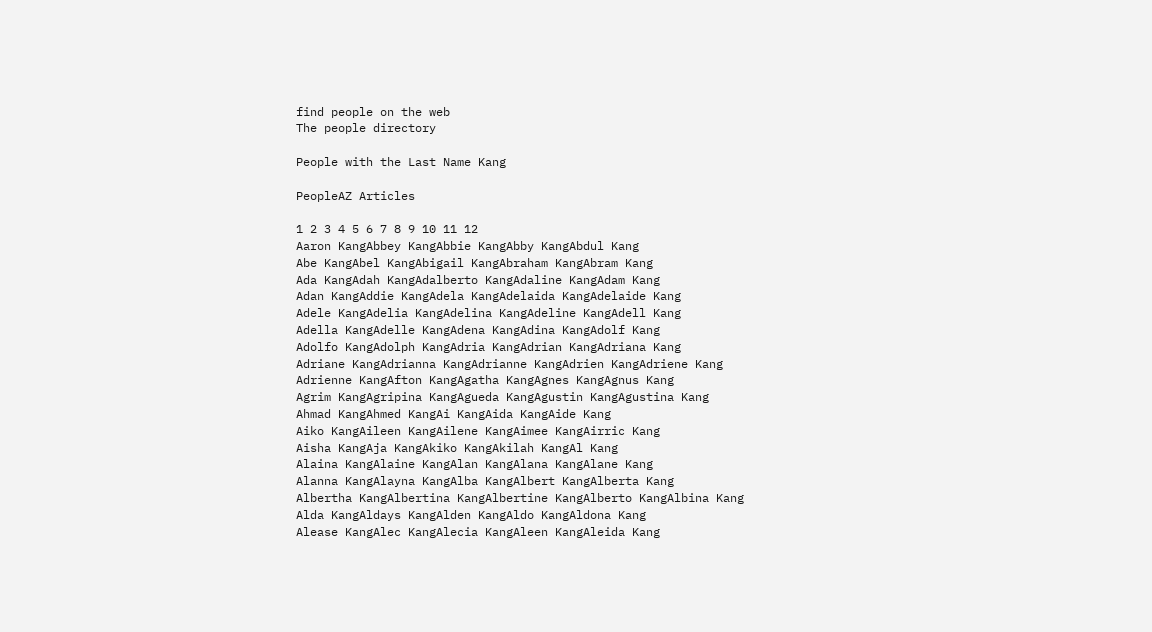find people on the web
The people directory

People with the Last Name Kang

PeopleAZ Articles

1 2 3 4 5 6 7 8 9 10 11 12
Aaron KangAbbey KangAbbie KangAbby KangAbdul Kang
Abe KangAbel KangAbigail KangAbraham KangAbram Kang
Ada KangAdah KangAdalberto KangAdaline KangAdam Kang
Adan KangAddie KangAdela KangAdelaida KangAdelaide Kang
Adele KangAdelia KangAdelina KangAdeline KangAdell Kang
Adella KangAdelle KangAdena KangAdina KangAdolf Kang
Adolfo KangAdolph KangAdria KangAdrian KangAdriana Kang
Adriane KangAdrianna KangAdrianne KangAdrien KangAdriene Kang
Adrienne KangAfton KangAgatha KangAgnes KangAgnus Kang
Agrim KangAgripina KangAgueda KangAgustin KangAgustina Kang
Ahmad KangAhmed KangAi KangAida KangAide Kang
Aiko KangAileen KangAilene KangAimee KangAirric Kang
Aisha KangAja KangAkiko KangAkilah KangAl Kang
Alaina KangAlaine KangAlan KangAlana KangAlane Kang
Alanna KangAlayna KangAlba KangAlbert KangAlberta Kang
Albertha KangAlbertina KangAlbertine KangAlberto KangAlbina Kang
Alda KangAldays KangAlden KangAldo KangAldona Kang
Alease KangAlec KangAlecia KangAleen KangAleida Kang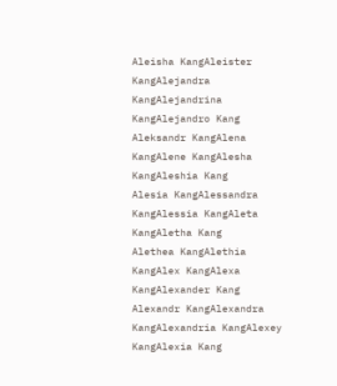Aleisha KangAleister KangAlejandra KangAlejandrina KangAlejandro Kang
Aleksandr KangAlena KangAlene KangAlesha KangAleshia Kang
Alesia KangAlessandra KangAlessia KangAleta KangAletha Kang
Alethea KangAlethia KangAlex KangAlexa KangAlexander Kang
Alexandr KangAlexandra KangAlexandria KangAlexey KangAlexia Kang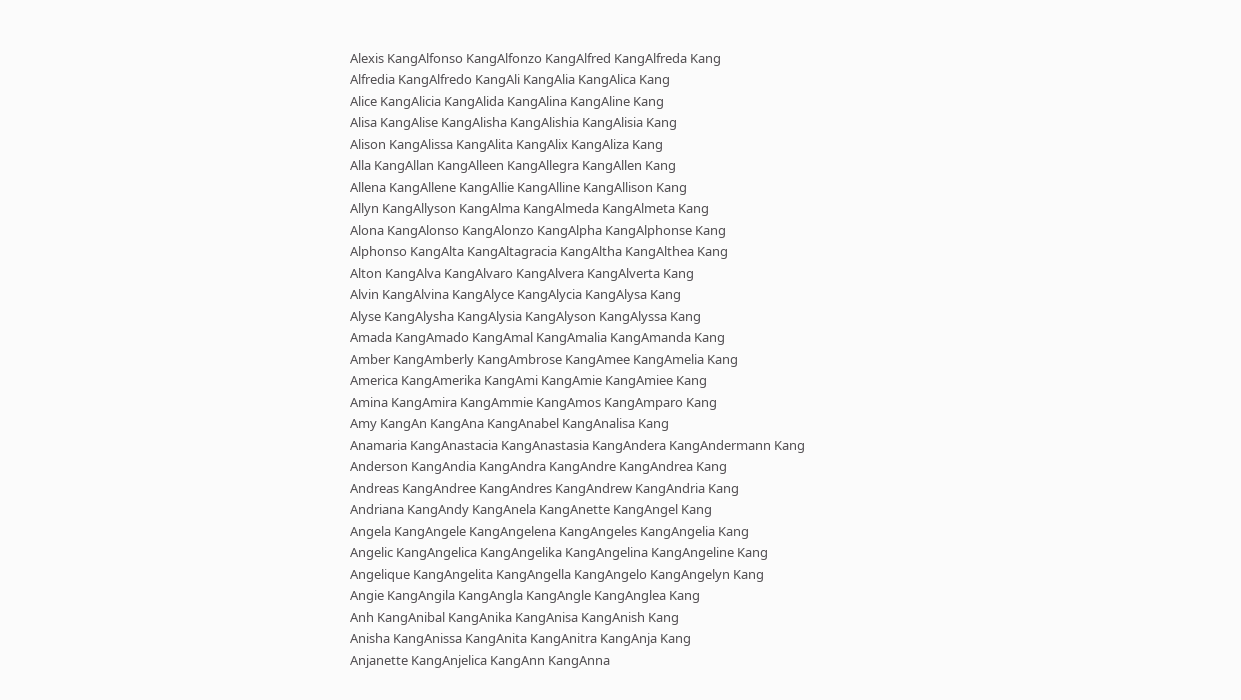Alexis KangAlfonso KangAlfonzo KangAlfred KangAlfreda Kang
Alfredia KangAlfredo KangAli KangAlia KangAlica Kang
Alice KangAlicia KangAlida KangAlina KangAline Kang
Alisa KangAlise KangAlisha KangAlishia KangAlisia Kang
Alison KangAlissa KangAlita KangAlix KangAliza Kang
Alla KangAllan KangAlleen KangAllegra KangAllen Kang
Allena KangAllene KangAllie KangAlline KangAllison Kang
Allyn KangAllyson KangAlma KangAlmeda KangAlmeta Kang
Alona KangAlonso KangAlonzo KangAlpha KangAlphonse Kang
Alphonso KangAlta KangAltagracia KangAltha KangAlthea Kang
Alton KangAlva KangAlvaro KangAlvera KangAlverta Kang
Alvin KangAlvina KangAlyce KangAlycia KangAlysa Kang
Alyse KangAlysha KangAlysia KangAlyson KangAlyssa Kang
Amada KangAmado KangAmal KangAmalia KangAmanda Kang
Amber KangAmberly KangAmbrose KangAmee KangAmelia Kang
America KangAmerika KangAmi KangAmie KangAmiee Kang
Amina KangAmira KangAmmie KangAmos KangAmparo Kang
Amy KangAn KangAna KangAnabel KangAnalisa Kang
Anamaria KangAnastacia KangAnastasia KangAndera KangAndermann Kang
Anderson KangAndia KangAndra KangAndre KangAndrea Kang
Andreas KangAndree KangAndres KangAndrew KangAndria Kang
Andriana KangAndy KangAnela KangAnette KangAngel Kang
Angela KangAngele KangAngelena KangAngeles KangAngelia Kang
Angelic KangAngelica KangAngelika KangAngelina KangAngeline Kang
Angelique KangAngelita KangAngella KangAngelo KangAngelyn Kang
Angie KangAngila KangAngla KangAngle KangAnglea Kang
Anh KangAnibal KangAnika KangAnisa KangAnish Kang
Anisha KangAnissa KangAnita KangAnitra KangAnja Kang
Anjanette KangAnjelica KangAnn KangAnna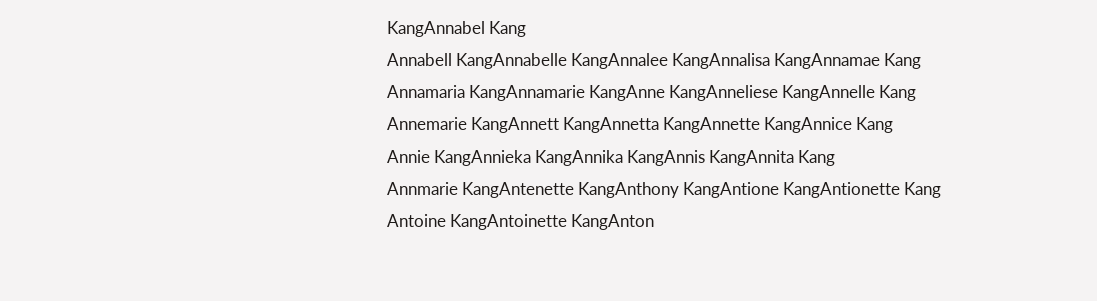KangAnnabel Kang
Annabell KangAnnabelle KangAnnalee KangAnnalisa KangAnnamae Kang
Annamaria KangAnnamarie KangAnne KangAnneliese KangAnnelle Kang
Annemarie KangAnnett KangAnnetta KangAnnette KangAnnice Kang
Annie KangAnnieka KangAnnika KangAnnis KangAnnita Kang
Annmarie KangAntenette KangAnthony KangAntione KangAntionette Kang
Antoine KangAntoinette KangAnton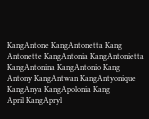KangAntone KangAntonetta Kang
Antonette KangAntonia KangAntonietta KangAntonina KangAntonio Kang
Antony KangAntwan KangAntyonique KangAnya KangApolonia Kang
April KangApryl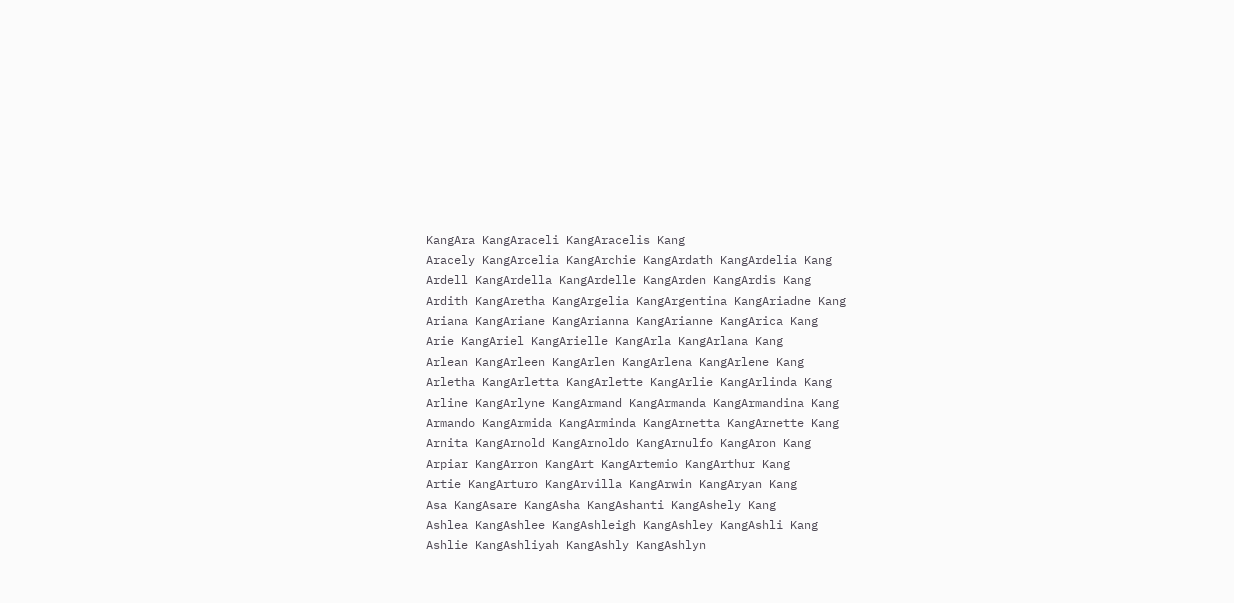KangAra KangAraceli KangAracelis Kang
Aracely KangArcelia KangArchie KangArdath KangArdelia Kang
Ardell KangArdella KangArdelle KangArden KangArdis Kang
Ardith KangAretha KangArgelia KangArgentina KangAriadne Kang
Ariana KangAriane KangArianna KangArianne KangArica Kang
Arie KangAriel KangArielle KangArla KangArlana Kang
Arlean KangArleen KangArlen KangArlena KangArlene Kang
Arletha KangArletta KangArlette KangArlie KangArlinda Kang
Arline KangArlyne KangArmand KangArmanda KangArmandina Kang
Armando KangArmida KangArminda KangArnetta KangArnette Kang
Arnita KangArnold KangArnoldo KangArnulfo KangAron Kang
Arpiar KangArron KangArt KangArtemio KangArthur Kang
Artie KangArturo KangArvilla KangArwin KangAryan Kang
Asa KangAsare KangAsha KangAshanti KangAshely Kang
Ashlea KangAshlee KangAshleigh KangAshley KangAshli Kang
Ashlie KangAshliyah KangAshly KangAshlyn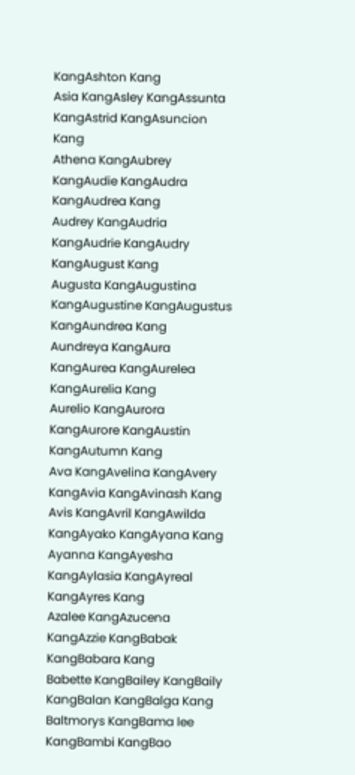KangAshton Kang
Asia KangAsley KangAssunta KangAstrid KangAsuncion Kang
Athena KangAubrey KangAudie KangAudra KangAudrea Kang
Audrey KangAudria KangAudrie KangAudry KangAugust Kang
Augusta KangAugustina KangAugustine KangAugustus KangAundrea Kang
Aundreya KangAura KangAurea KangAurelea KangAurelia Kang
Aurelio KangAurora KangAurore KangAustin KangAutumn Kang
Ava KangAvelina KangAvery KangAvia KangAvinash Kang
Avis KangAvril KangAwilda KangAyako KangAyana Kang
Ayanna KangAyesha KangAylasia KangAyreal KangAyres Kang
Azalee KangAzucena KangAzzie KangBabak KangBabara Kang
Babette KangBailey KangBaily KangBalan KangBalga Kang
Baltmorys KangBama lee KangBambi KangBao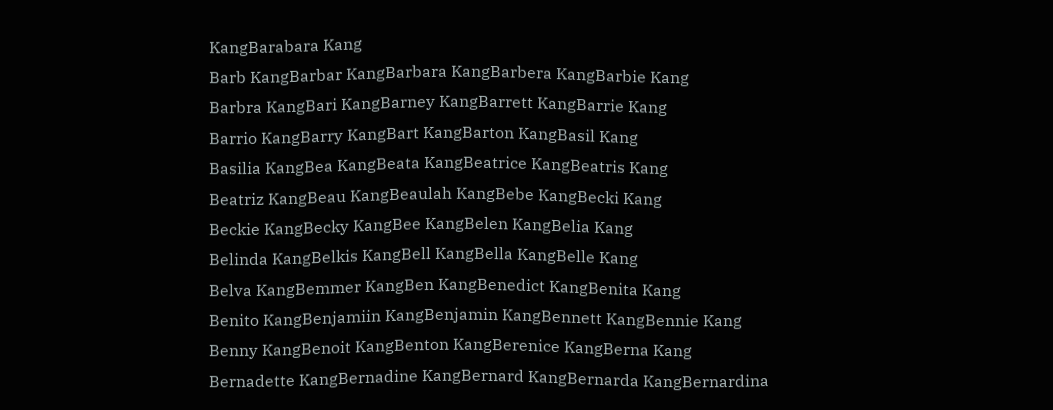KangBarabara Kang
Barb KangBarbar KangBarbara KangBarbera KangBarbie Kang
Barbra KangBari KangBarney KangBarrett KangBarrie Kang
Barrio KangBarry KangBart KangBarton KangBasil Kang
Basilia KangBea KangBeata KangBeatrice KangBeatris Kang
Beatriz KangBeau KangBeaulah KangBebe KangBecki Kang
Beckie KangBecky KangBee KangBelen KangBelia Kang
Belinda KangBelkis KangBell KangBella KangBelle Kang
Belva KangBemmer KangBen KangBenedict KangBenita Kang
Benito KangBenjamiin KangBenjamin KangBennett KangBennie Kang
Benny KangBenoit KangBenton KangBerenice KangBerna Kang
Bernadette KangBernadine KangBernard KangBernarda KangBernardina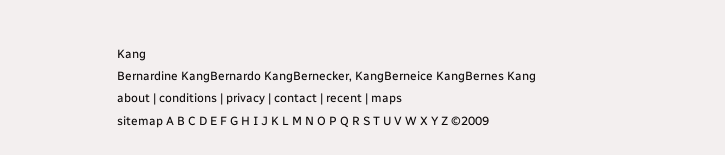Kang
Bernardine KangBernardo KangBernecker, KangBerneice KangBernes Kang
about | conditions | privacy | contact | recent | maps
sitemap A B C D E F G H I J K L M N O P Q R S T U V W X Y Z ©2009